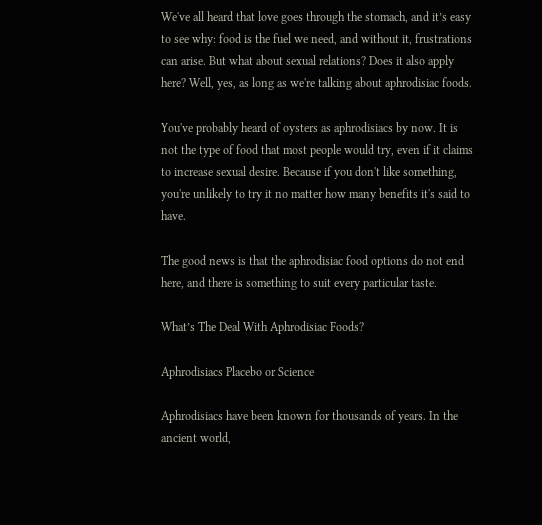We've all heard that love goes through the stomach, and it’s easy to see why: food is the fuel we need, and without it, frustrations can arise. But what about sexual relations? Does it also apply here? Well, yes, as long as we're talking about aphrodisiac foods.

You've probably heard of oysters as aphrodisiacs by now. It is not the type of food that most people would try, even if it claims to increase sexual desire. Because if you don't like something, you're unlikely to try it no matter how many benefits it's said to have.

The good news is that the aphrodisiac food options do not end here, and there is something to suit every particular taste.

What’s The Deal With Aphrodisiac Foods?

Aphrodisiacs Placebo or Science

Aphrodisiacs have been known for thousands of years. In the ancient world,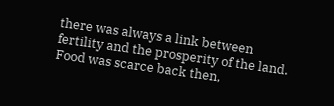there was always a link between fertility and the prosperity of the land. Food was scarce back then,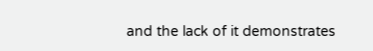and the lack of it demonstrates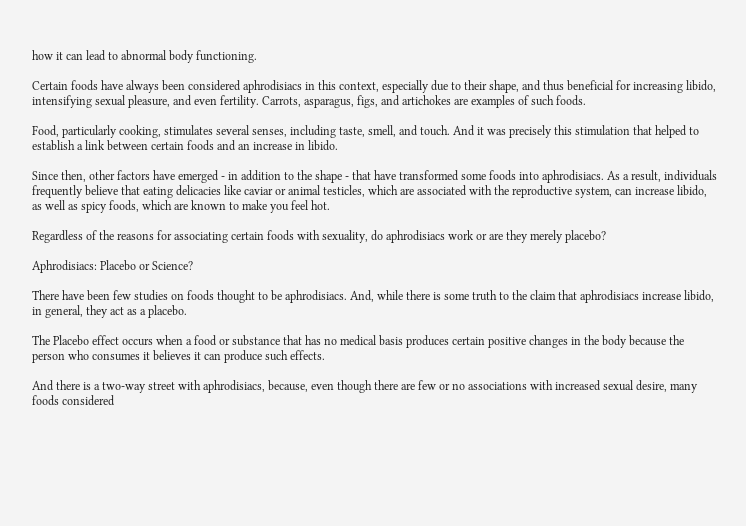how it can lead to abnormal body functioning.

Certain foods have always been considered aphrodisiacs in this context, especially due to their shape, and thus beneficial for increasing libido, intensifying sexual pleasure, and even fertility. Carrots, asparagus, figs, and artichokes are examples of such foods.

Food, particularly cooking, stimulates several senses, including taste, smell, and touch. And it was precisely this stimulation that helped to establish a link between certain foods and an increase in libido.

Since then, other factors have emerged - in addition to the shape - that have transformed some foods into aphrodisiacs. As a result, individuals frequently believe that eating delicacies like caviar or animal testicles, which are associated with the reproductive system, can increase libido, as well as spicy foods, which are known to make you feel hot.

Regardless of the reasons for associating certain foods with sexuality, do aphrodisiacs work or are they merely placebo?

Aphrodisiacs: Placebo or Science?

There have been few studies on foods thought to be aphrodisiacs. And, while there is some truth to the claim that aphrodisiacs increase libido, in general, they act as a placebo.

The Placebo effect occurs when a food or substance that has no medical basis produces certain positive changes in the body because the person who consumes it believes it can produce such effects.

And there is a two-way street with aphrodisiacs, because, even though there are few or no associations with increased sexual desire, many foods considered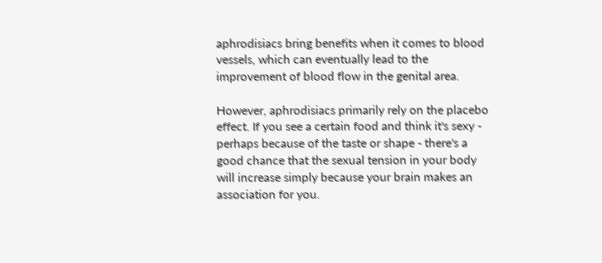aphrodisiacs bring benefits when it comes to blood vessels, which can eventually lead to the improvement of blood flow in the genital area.

However, aphrodisiacs primarily rely on the placebo effect. If you see a certain food and think it's sexy - perhaps because of the taste or shape - there's a good chance that the sexual tension in your body will increase simply because your brain makes an association for you.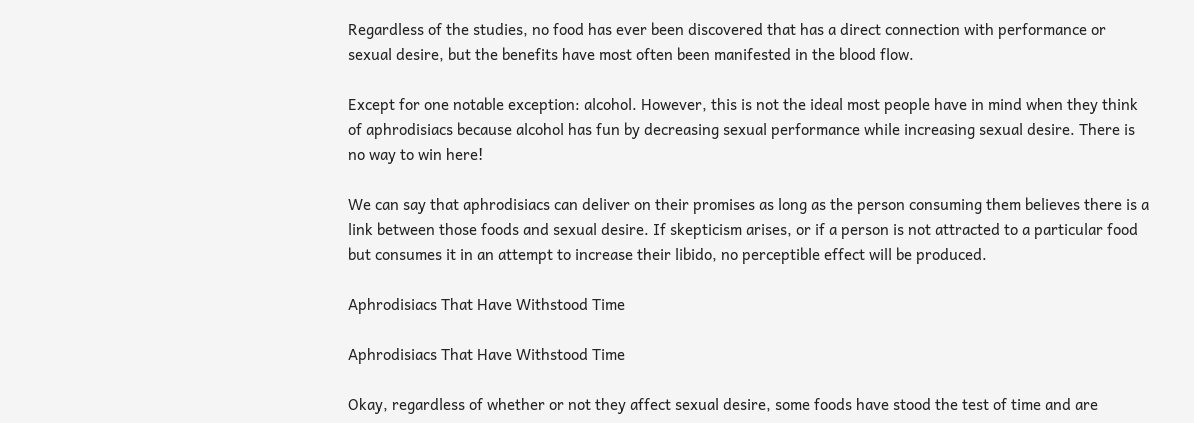Regardless of the studies, no food has ever been discovered that has a direct connection with performance or sexual desire, but the benefits have most often been manifested in the blood flow.

Except for one notable exception: alcohol. However, this is not the ideal most people have in mind when they think of aphrodisiacs because alcohol has fun by decreasing sexual performance while increasing sexual desire. There is no way to win here!

We can say that aphrodisiacs can deliver on their promises as long as the person consuming them believes there is a link between those foods and sexual desire. If skepticism arises, or if a person is not attracted to a particular food but consumes it in an attempt to increase their libido, no perceptible effect will be produced.

Aphrodisiacs That Have Withstood Time

Aphrodisiacs That Have Withstood Time

Okay, regardless of whether or not they affect sexual desire, some foods have stood the test of time and are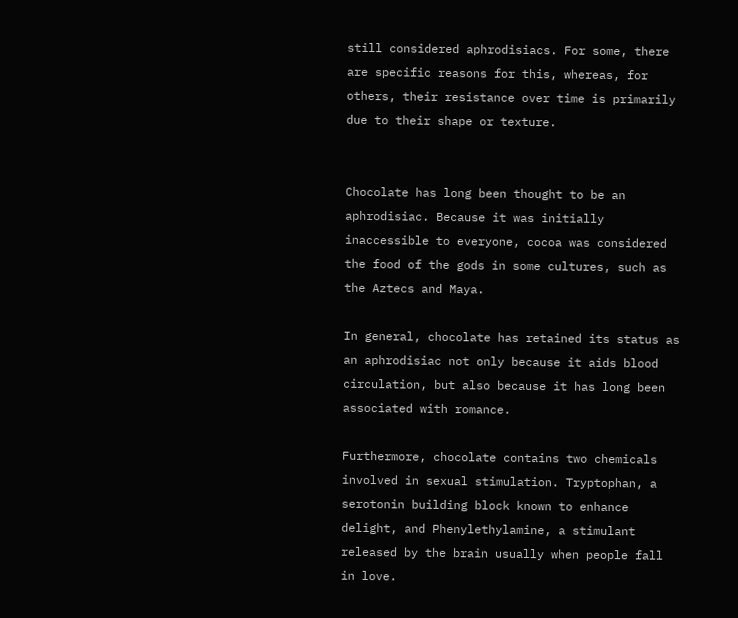still considered aphrodisiacs. For some, there are specific reasons for this, whereas, for others, their resistance over time is primarily due to their shape or texture.


Chocolate has long been thought to be an aphrodisiac. Because it was initially inaccessible to everyone, cocoa was considered the food of the gods in some cultures, such as the Aztecs and Maya.

In general, chocolate has retained its status as an aphrodisiac not only because it aids blood circulation, but also because it has long been associated with romance.

Furthermore, chocolate contains two chemicals involved in sexual stimulation. Tryptophan, a serotonin building block known to enhance delight, and Phenylethylamine, a stimulant released by the brain usually when people fall in love.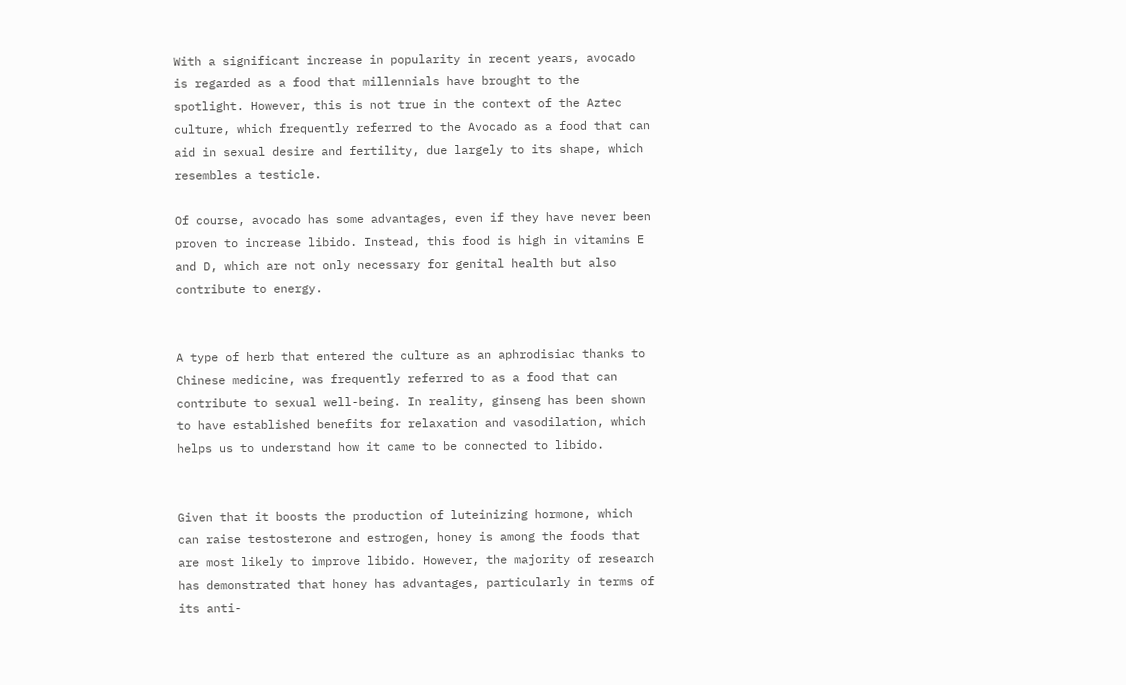With a significant increase in popularity in recent years, avocado is regarded as a food that millennials have brought to the spotlight. However, this is not true in the context of the Aztec culture, which frequently referred to the Avocado as a food that can aid in sexual desire and fertility, due largely to its shape, which resembles a testicle.

Of course, avocado has some advantages, even if they have never been proven to increase libido. Instead, this food is high in vitamins E and D, which are not only necessary for genital health but also contribute to energy.


A type of herb that entered the culture as an aphrodisiac thanks to Chinese medicine, was frequently referred to as a food that can contribute to sexual well-being. In reality, ginseng has been shown to have established benefits for relaxation and vasodilation, which helps us to understand how it came to be connected to libido.


Given that it boosts the production of luteinizing hormone, which can raise testosterone and estrogen, honey is among the foods that are most likely to improve libido. However, the majority of research has demonstrated that honey has advantages, particularly in terms of its anti-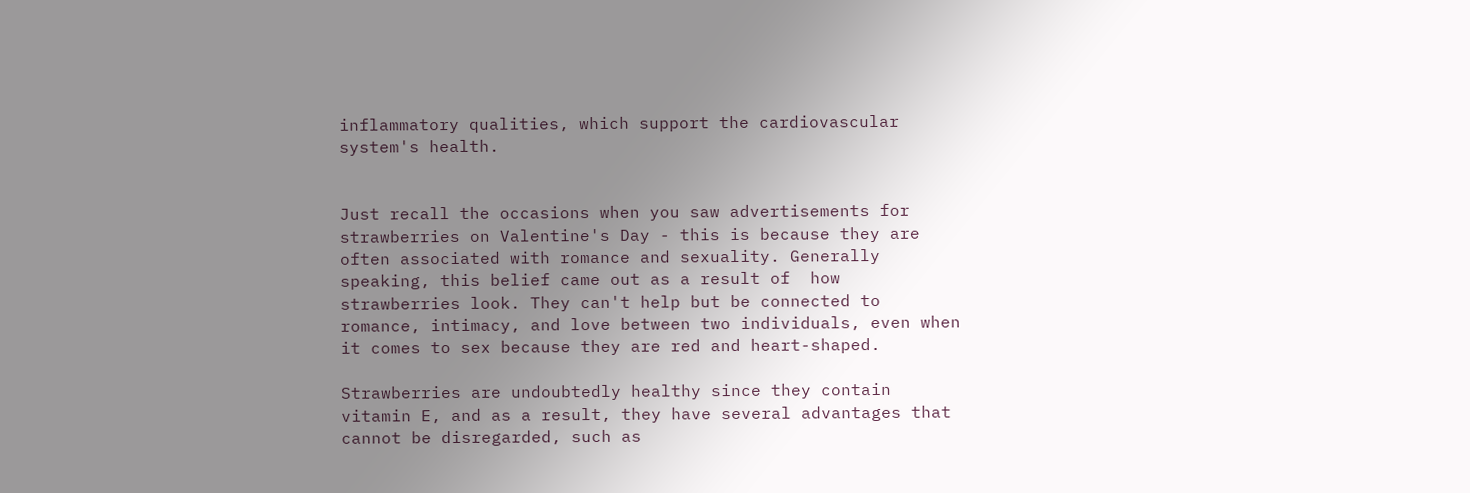inflammatory qualities, which support the cardiovascular system's health.


Just recall the occasions when you saw advertisements for strawberries on Valentine's Day - this is because they are often associated with romance and sexuality. Generally speaking, this belief came out as a result of  how strawberries look. They can't help but be connected to romance, intimacy, and love between two individuals, even when it comes to sex because they are red and heart-shaped.

Strawberries are undoubtedly healthy since they contain vitamin E, and as a result, they have several advantages that cannot be disregarded, such as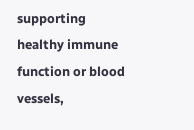supporting healthy immune function or blood vessels,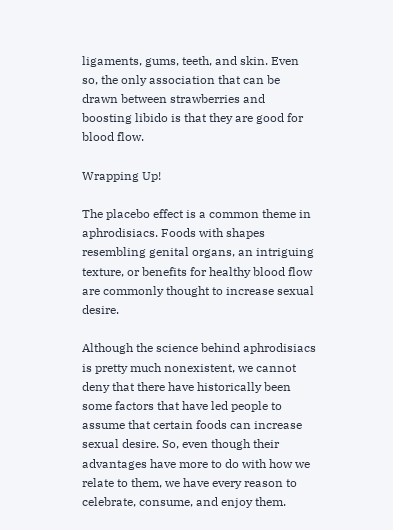ligaments, gums, teeth, and skin. Even so, the only association that can be drawn between strawberries and boosting libido is that they are good for blood flow.

Wrapping Up!

The placebo effect is a common theme in aphrodisiacs. Foods with shapes resembling genital organs, an intriguing texture, or benefits for healthy blood flow are commonly thought to increase sexual desire.

Although the science behind aphrodisiacs is pretty much nonexistent, we cannot deny that there have historically been some factors that have led people to assume that certain foods can increase sexual desire. So, even though their advantages have more to do with how we relate to them, we have every reason to celebrate, consume, and enjoy them.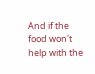And if the food won't help with the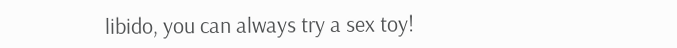libido, you can always try a sex toy!